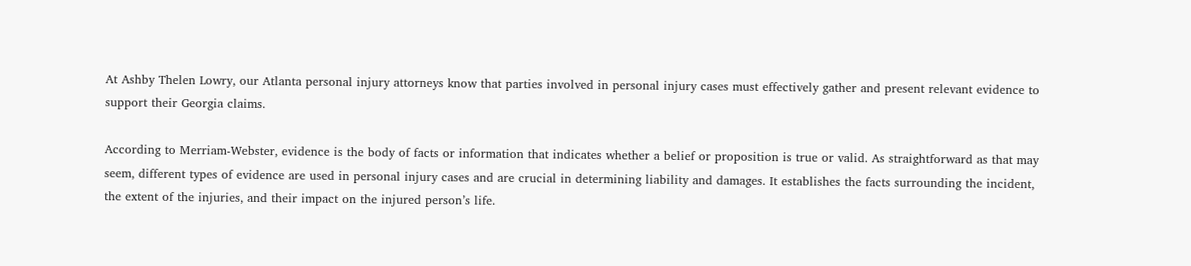At Ashby Thelen Lowry, our Atlanta personal injury attorneys know that parties involved in personal injury cases must effectively gather and present relevant evidence to support their Georgia claims.

According to Merriam-Webster, evidence is the body of facts or information that indicates whether a belief or proposition is true or valid. As straightforward as that may seem, different types of evidence are used in personal injury cases and are crucial in determining liability and damages. It establishes the facts surrounding the incident, the extent of the injuries, and their impact on the injured person’s life.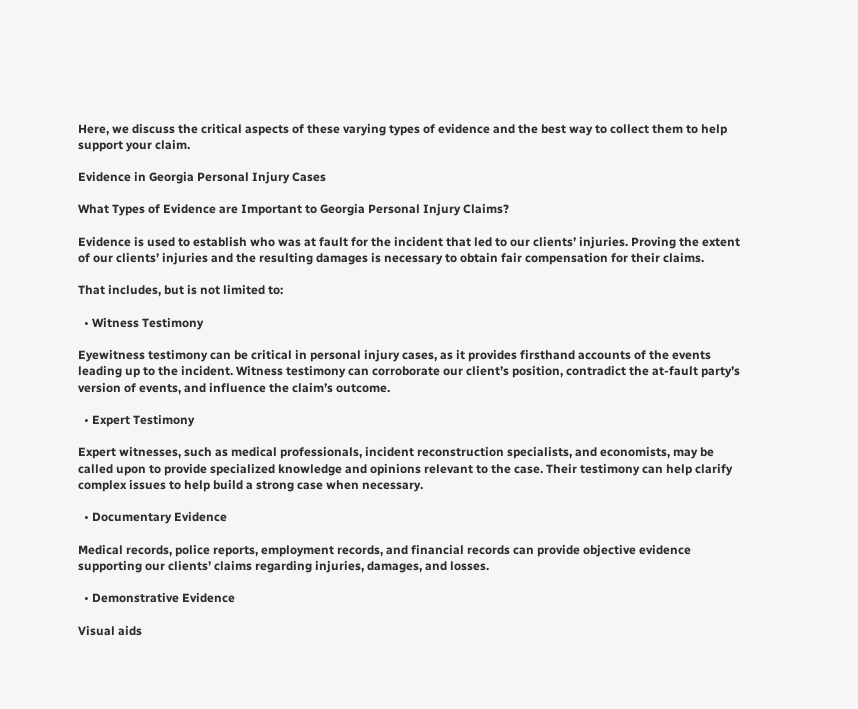Here, we discuss the critical aspects of these varying types of evidence and the best way to collect them to help support your claim.

Evidence in Georgia Personal Injury Cases

What Types of Evidence are Important to Georgia Personal Injury Claims?

Evidence is used to establish who was at fault for the incident that led to our clients’ injuries. Proving the extent of our clients’ injuries and the resulting damages is necessary to obtain fair compensation for their claims.

That includes, but is not limited to:

  • Witness Testimony

Eyewitness testimony can be critical in personal injury cases, as it provides firsthand accounts of the events leading up to the incident. Witness testimony can corroborate our client’s position, contradict the at-fault party’s version of events, and influence the claim’s outcome.

  • Expert Testimony

Expert witnesses, such as medical professionals, incident reconstruction specialists, and economists, may be called upon to provide specialized knowledge and opinions relevant to the case. Their testimony can help clarify complex issues to help build a strong case when necessary.

  • Documentary Evidence

Medical records, police reports, employment records, and financial records can provide objective evidence supporting our clients’ claims regarding injuries, damages, and losses.

  • Demonstrative Evidence

Visual aids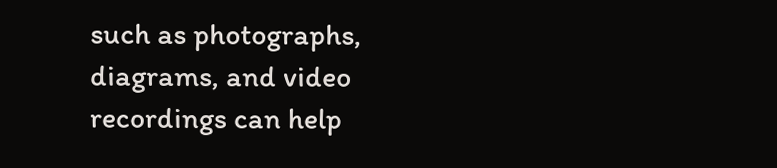such as photographs, diagrams, and video recordings can help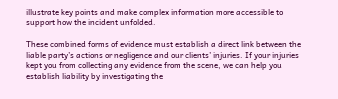illustrate key points and make complex information more accessible to support how the incident unfolded.

These combined forms of evidence must establish a direct link between the liable party’s actions or negligence and our clients’ injuries. If your injuries kept you from collecting any evidence from the scene, we can help you establish liability by investigating the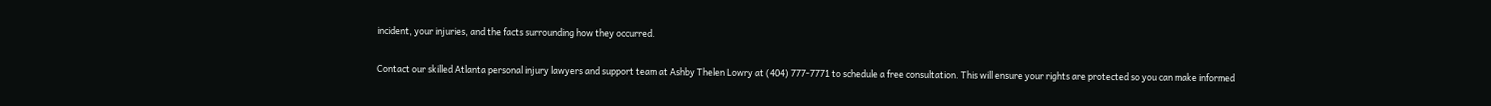incident, your injuries, and the facts surrounding how they occurred.

Contact our skilled Atlanta personal injury lawyers and support team at Ashby Thelen Lowry at (404) 777-7771 to schedule a free consultation. This will ensure your rights are protected so you can make informed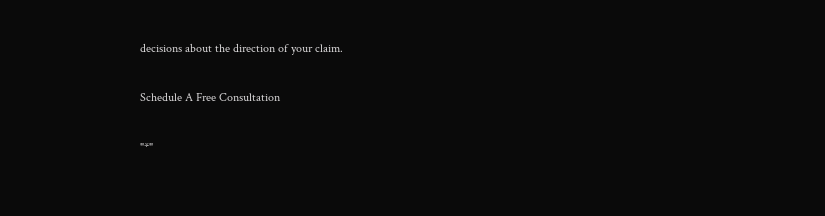decisions about the direction of your claim.

Schedule A Free Consultation

"*"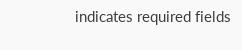indicates required fields